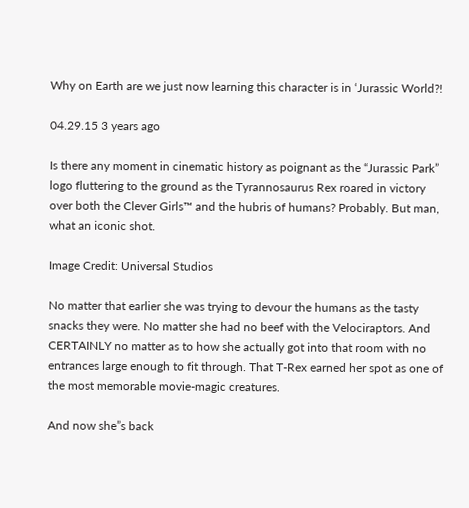Why on Earth are we just now learning this character is in ‘Jurassic World?!

04.29.15 3 years ago

Is there any moment in cinematic history as poignant as the “Jurassic Park” logo fluttering to the ground as the Tyrannosaurus Rex roared in victory over both the Clever Girls™ and the hubris of humans? Probably. But man, what an iconic shot.

Image Credit: Universal Studios

No matter that earlier she was trying to devour the humans as the tasty snacks they were. No matter she had no beef with the Velociraptors. And CERTAINLY no matter as to how she actually got into that room with no entrances large enough to fit through. That T-Rex earned her spot as one of the most memorable movie-magic creatures.

And now she”s back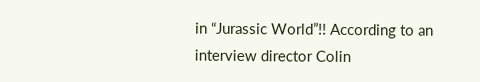in “Jurassic World”!! According to an interview director Colin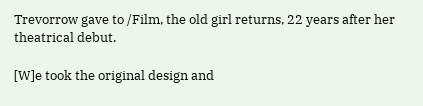Trevorrow gave to /Film, the old girl returns, 22 years after her theatrical debut.

[W]e took the original design and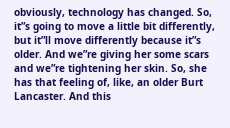obviously, technology has changed. So, it”s going to move a little bit differently, but it”ll move differently because it”s older. And we”re giving her some scars and we”re tightening her skin. So, she has that feeling of, like, an older Burt Lancaster. And this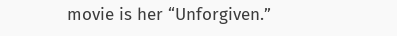movie is her “Unforgiven.”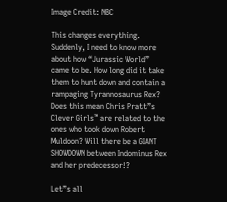Image Credit: NBC

This changes everything. Suddenly, I need to know more about how “Jurassic World” came to be. How long did it take them to hunt down and contain a rampaging Tyrannosaurus Rex? Does this mean Chris Pratt”s Clever Girls™ are related to the ones who took down Robert Muldoon? Will there be a GIANT SHOWDOWN between Indominus Rex and her predecessor!?

Let”s all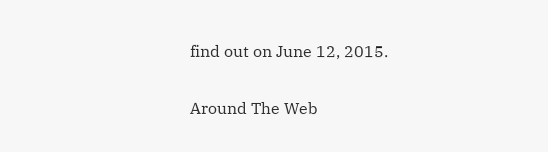find out on June 12, 2015.

Around The Web